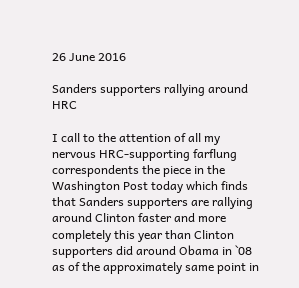26 June 2016

Sanders supporters rallying around HRC

I call to the attention of all my nervous HRC-supporting farflung correspondents the piece in the Washington Post today which finds that Sanders supporters are rallying around Clinton faster and more completely this year than Clinton supporters did around Obama in `08 as of the approximately same point in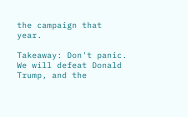the campaign that year.

Takeaway: Don't panic. We will defeat Donald Trump, and the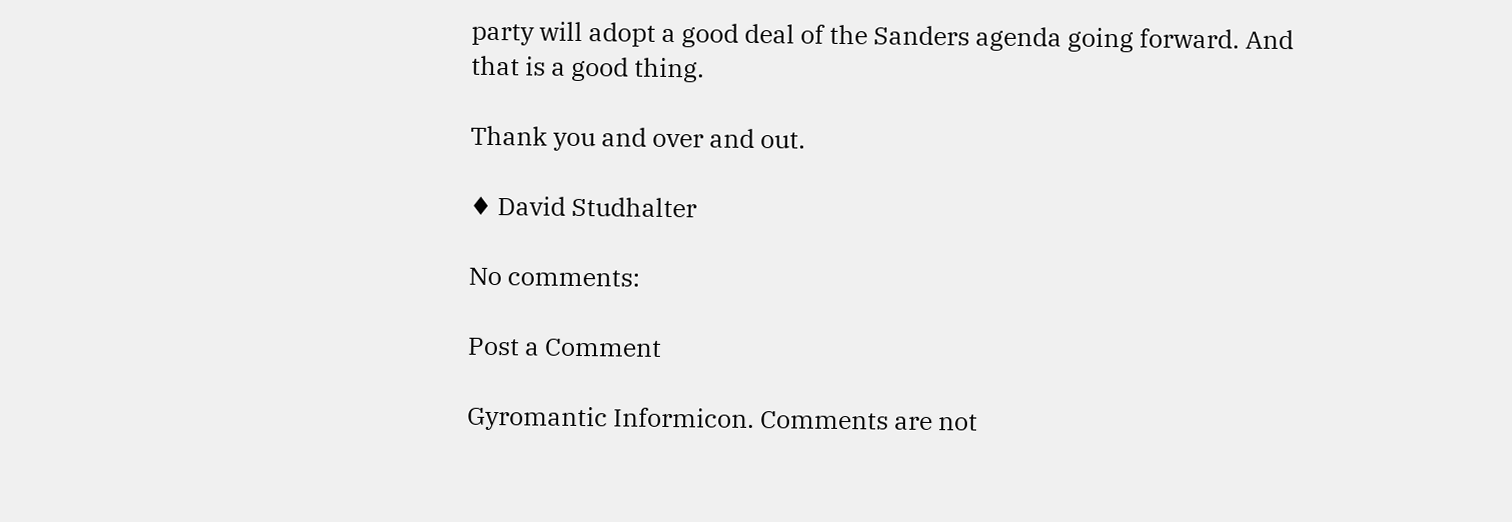party will adopt a good deal of the Sanders agenda going forward. And that is a good thing.

Thank you and over and out.

♦ David Studhalter

No comments:

Post a Comment

Gyromantic Informicon. Comments are not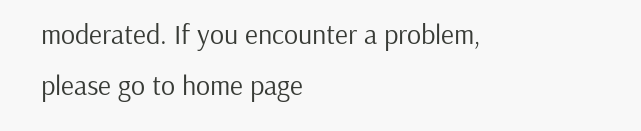moderated. If you encounter a problem, please go to home page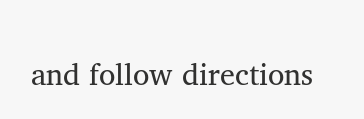and follow directions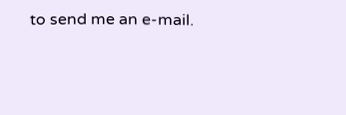to send me an e-mail.